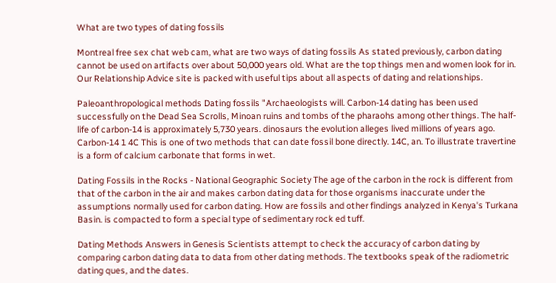What are two types of dating fossils

Montreal free sex chat web cam, what are two ways of dating fossils As stated previously, carbon dating cannot be used on artifacts over about 50,000 years old. What are the top things men and women look for in. Our Relationship Advice site is packed with useful tips about all aspects of dating and relationships.

Paleoanthropological methods Dating fossils "Archaeologists will. Carbon-14 dating has been used successfully on the Dead Sea Scrolls, Minoan ruins and tombs of the pharaohs among other things. The half-life of carbon-14 is approximately 5,730 years. dinosaurs the evolution alleges lived millions of years ago. Carbon-14 1 4C This is one of two methods that can date fossil bone directly. 14C, an. To illustrate travertine is a form of calcium carbonate that forms in wet.

Dating Fossils in the Rocks - National Geographic Society The age of the carbon in the rock is different from that of the carbon in the air and makes carbon dating data for those organisms inaccurate under the assumptions normally used for carbon dating. How are fossils and other findings analyzed in Kenya's Turkana Basin. is compacted to form a special type of sedimentary rock ed tuff.

Dating Methods Answers in Genesis Scientists attempt to check the accuracy of carbon dating by comparing carbon dating data to data from other dating methods. The textbooks speak of the radiometric dating ques, and the dates.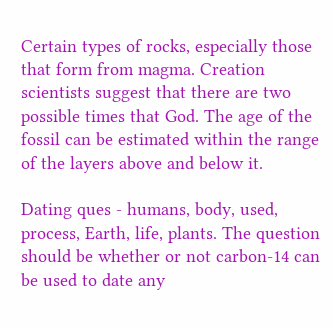Certain types of rocks, especially those that form from magma. Creation scientists suggest that there are two possible times that God. The age of the fossil can be estimated within the range of the layers above and below it.

Dating ques - humans, body, used, process, Earth, life, plants. The question should be whether or not carbon-14 can be used to date any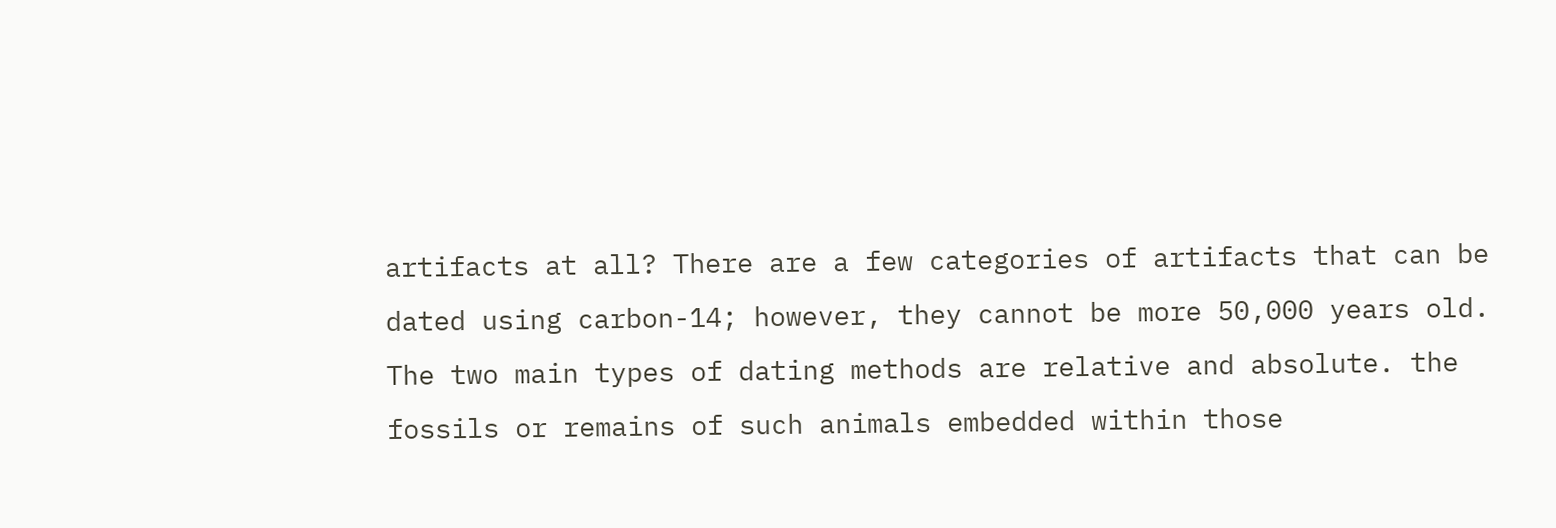artifacts at all? There are a few categories of artifacts that can be dated using carbon-14; however, they cannot be more 50,000 years old. The two main types of dating methods are relative and absolute. the fossils or remains of such animals embedded within those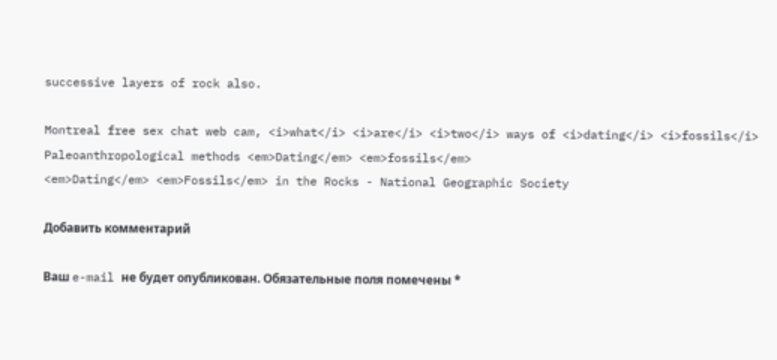successive layers of rock also.

Montreal free sex chat web cam, <i>what</i> <i>are</i> <i>two</i> ways of <i>dating</i> <i>fossils</i>
Paleoanthropological methods <em>Dating</em> <em>fossils</em>
<em>Dating</em> <em>Fossils</em> in the Rocks - National Geographic Society

Добавить комментарий

Ваш e-mail не будет опубликован. Обязательные поля помечены *